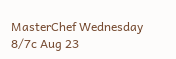MasterChef Wednesday 8/7c Aug 23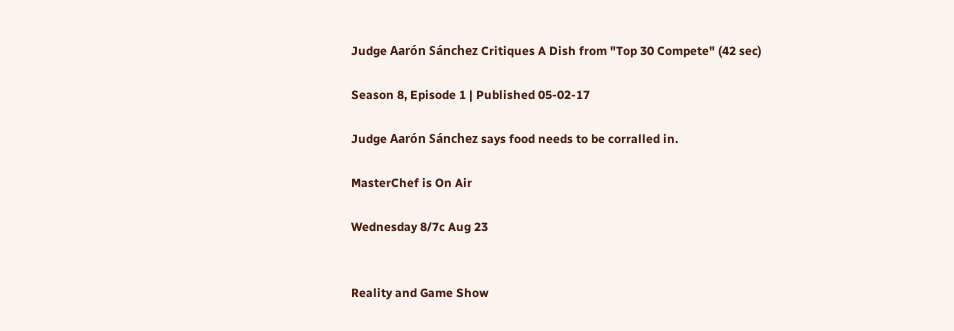Judge Aarón Sánchez Critiques A Dish from "Top 30 Compete" (42 sec)

Season 8, Episode 1 | Published 05-02-17

Judge Aarón Sánchez says food needs to be corralled in.

MasterChef is On Air

Wednesday 8/7c Aug 23


Reality and Game Show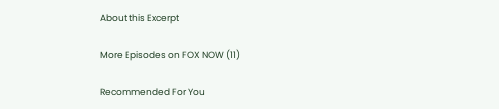About this Excerpt

More Episodes on FOX NOW (11)

Recommended For You